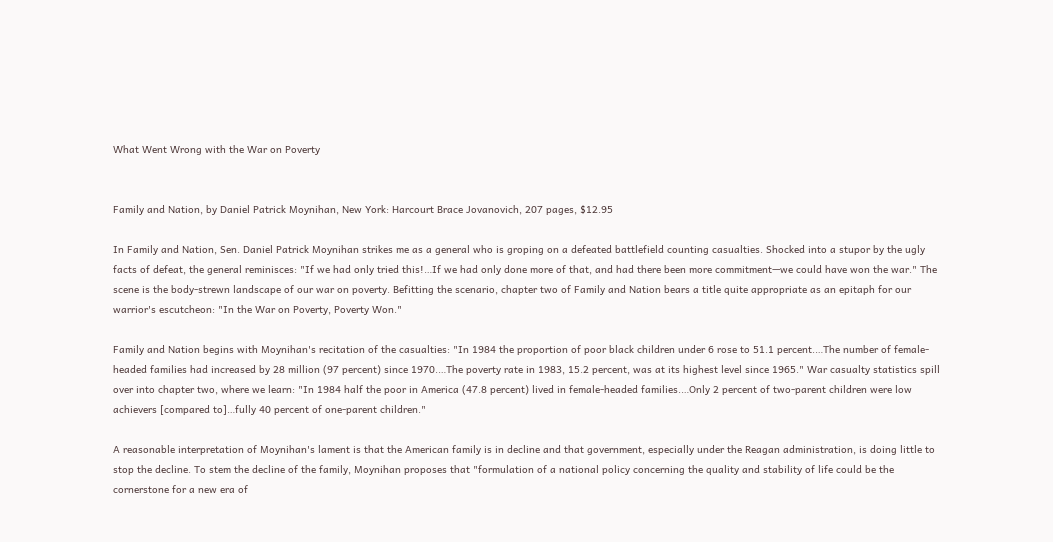What Went Wrong with the War on Poverty


Family and Nation, by Daniel Patrick Moynihan, New York: Harcourt Brace Jovanovich, 207 pages, $12.95

In Family and Nation, Sen. Daniel Patrick Moynihan strikes me as a general who is groping on a defeated battlefield counting casualties. Shocked into a stupor by the ugly facts of defeat, the general reminisces: "If we had only tried this!…If we had only done more of that, and had there been more commitment—we could have won the war." The scene is the body-strewn landscape of our war on poverty. Befitting the scenario, chapter two of Family and Nation bears a title quite appropriate as an epitaph for our warrior's escutcheon: "In the War on Poverty, Poverty Won."

Family and Nation begins with Moynihan's recitation of the casualties: "In 1984 the proportion of poor black children under 6 rose to 51.1 percent.…The number of female-headed families had increased by 28 million (97 percent) since 1970.…The poverty rate in 1983, 15.2 percent, was at its highest level since 1965." War casualty statistics spill over into chapter two, where we learn: "In 1984 half the poor in America (47.8 percent) lived in female-headed families.…Only 2 percent of two-parent children were low achievers [compared to]…fully 40 percent of one-parent children."

A reasonable interpretation of Moynihan's lament is that the American family is in decline and that government, especially under the Reagan administration, is doing little to stop the decline. To stem the decline of the family, Moynihan proposes that "formulation of a national policy concerning the quality and stability of life could be the cornerstone for a new era of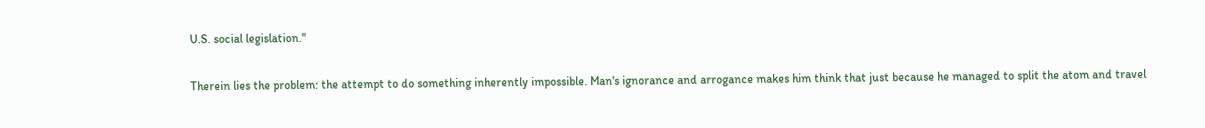U.S. social legislation."

Therein lies the problem: the attempt to do something inherently impossible. Man's ignorance and arrogance makes him think that just because he managed to split the atom and travel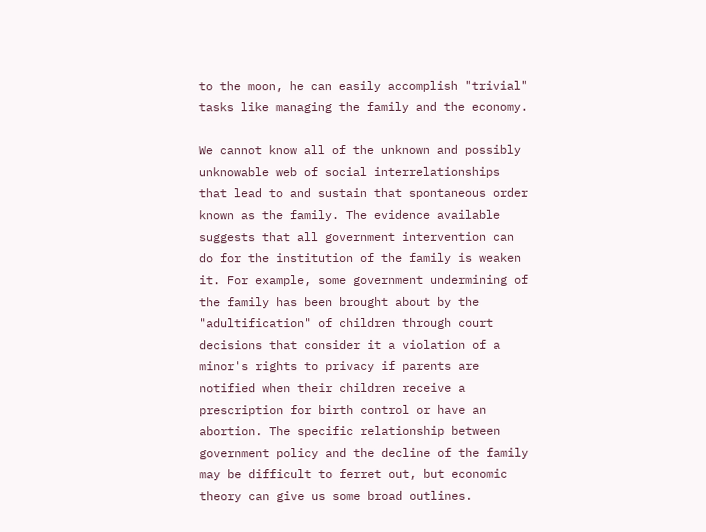to the moon, he can easily accomplish "trivial" tasks like managing the family and the economy.

We cannot know all of the unknown and possibly unknowable web of social interrelationships that lead to and sustain that spontaneous order known as the family. The evidence available suggests that all government intervention can do for the institution of the family is weaken it. For example, some government undermining of the family has been brought about by the "adultification" of children through court decisions that consider it a violation of a minor's rights to privacy if parents are notified when their children receive a prescription for birth control or have an abortion. The specific relationship between government policy and the decline of the family may be difficult to ferret out, but economic theory can give us some broad outlines.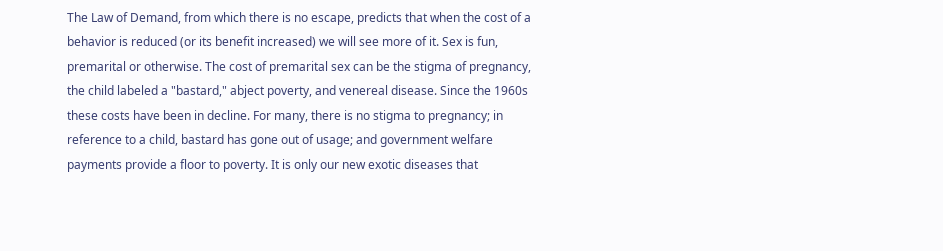The Law of Demand, from which there is no escape, predicts that when the cost of a behavior is reduced (or its benefit increased) we will see more of it. Sex is fun, premarital or otherwise. The cost of premarital sex can be the stigma of pregnancy, the child labeled a "bastard," abject poverty, and venereal disease. Since the 1960s these costs have been in decline. For many, there is no stigma to pregnancy; in reference to a child, bastard has gone out of usage; and government welfare payments provide a floor to poverty. It is only our new exotic diseases that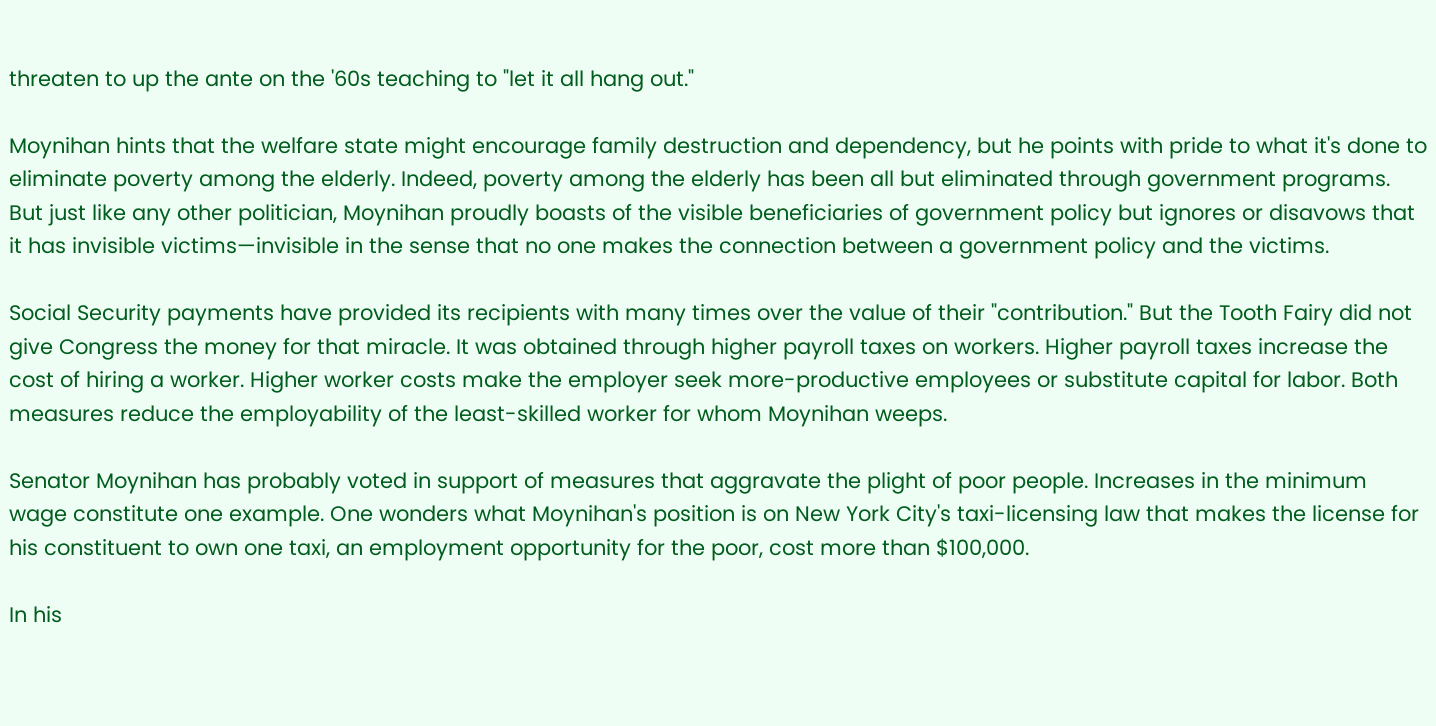threaten to up the ante on the '60s teaching to "let it all hang out."

Moynihan hints that the welfare state might encourage family destruction and dependency, but he points with pride to what it's done to eliminate poverty among the elderly. Indeed, poverty among the elderly has been all but eliminated through government programs. But just like any other politician, Moynihan proudly boasts of the visible beneficiaries of government policy but ignores or disavows that it has invisible victims—invisible in the sense that no one makes the connection between a government policy and the victims.

Social Security payments have provided its recipients with many times over the value of their "contribution." But the Tooth Fairy did not give Congress the money for that miracle. It was obtained through higher payroll taxes on workers. Higher payroll taxes increase the cost of hiring a worker. Higher worker costs make the employer seek more-productive employees or substitute capital for labor. Both measures reduce the employability of the least-skilled worker for whom Moynihan weeps.

Senator Moynihan has probably voted in support of measures that aggravate the plight of poor people. Increases in the minimum wage constitute one example. One wonders what Moynihan's position is on New York City's taxi-licensing law that makes the license for his constituent to own one taxi, an employment opportunity for the poor, cost more than $100,000.

In his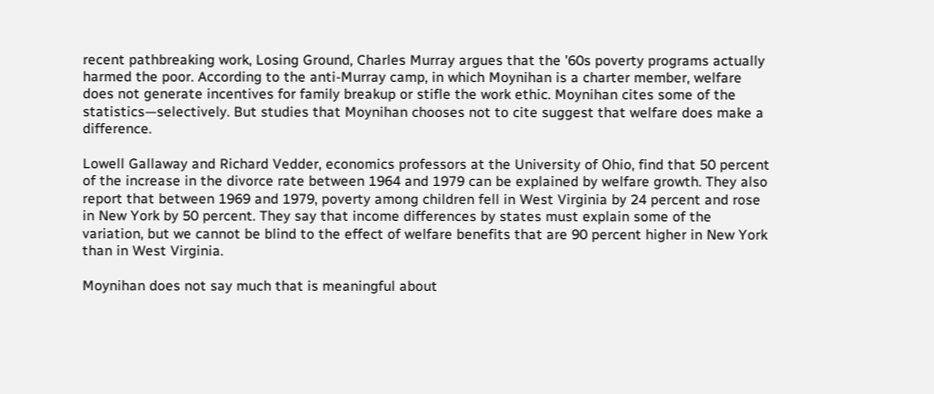recent pathbreaking work, Losing Ground, Charles Murray argues that the '60s poverty programs actually harmed the poor. According to the anti-Murray camp, in which Moynihan is a charter member, welfare does not generate incentives for family breakup or stifle the work ethic. Moynihan cites some of the statistics—selectively. But studies that Moynihan chooses not to cite suggest that welfare does make a difference.

Lowell Gallaway and Richard Vedder, economics professors at the University of Ohio, find that 50 percent of the increase in the divorce rate between 1964 and 1979 can be explained by welfare growth. They also report that between 1969 and 1979, poverty among children fell in West Virginia by 24 percent and rose in New York by 50 percent. They say that income differences by states must explain some of the variation, but we cannot be blind to the effect of welfare benefits that are 90 percent higher in New York than in West Virginia.

Moynihan does not say much that is meaningful about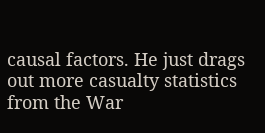causal factors. He just drags out more casualty statistics from the War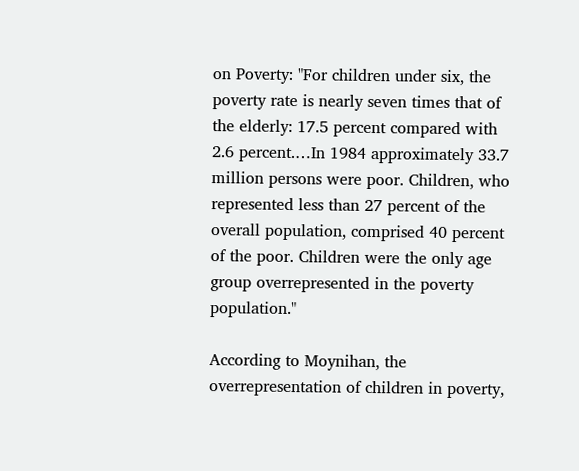on Poverty: "For children under six, the poverty rate is nearly seven times that of the elderly: 17.5 percent compared with 2.6 percent.…In 1984 approximately 33.7 million persons were poor. Children, who represented less than 27 percent of the overall population, comprised 40 percent of the poor. Children were the only age group overrepresented in the poverty population."

According to Moynihan, the overrepresentation of children in poverty,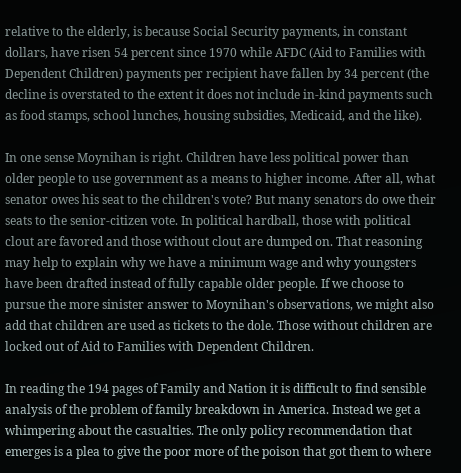relative to the elderly, is because Social Security payments, in constant dollars, have risen 54 percent since 1970 while AFDC (Aid to Families with Dependent Children) payments per recipient have fallen by 34 percent (the decline is overstated to the extent it does not include in-kind payments such as food stamps, school lunches, housing subsidies, Medicaid, and the like).

In one sense Moynihan is right. Children have less political power than older people to use government as a means to higher income. After all, what senator owes his seat to the children's vote? But many senators do owe their seats to the senior-citizen vote. In political hardball, those with political clout are favored and those without clout are dumped on. That reasoning may help to explain why we have a minimum wage and why youngsters have been drafted instead of fully capable older people. If we choose to pursue the more sinister answer to Moynihan's observations, we might also add that children are used as tickets to the dole. Those without children are locked out of Aid to Families with Dependent Children.

In reading the 194 pages of Family and Nation it is difficult to find sensible analysis of the problem of family breakdown in America. Instead we get a whimpering about the casualties. The only policy recommendation that emerges is a plea to give the poor more of the poison that got them to where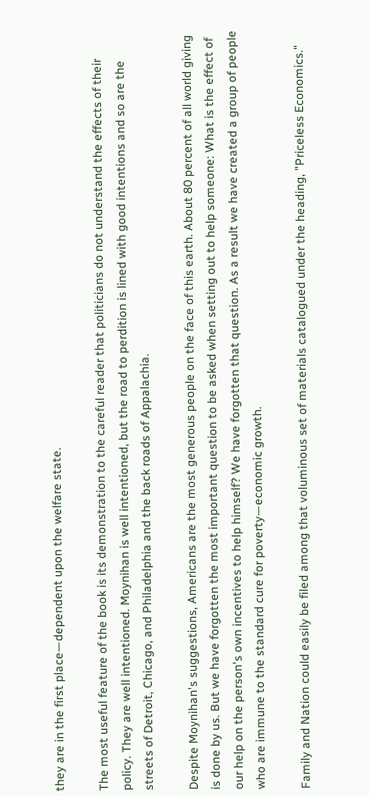they are in the first place—dependent upon the welfare state.

The most useful feature of the book is its demonstration to the careful reader that politicians do not understand the effects of their policy. They are well intentioned. Moynihan is well intentioned, but the road to perdition is lined with good intentions and so are the streets of Detroit, Chicago, and Philadelphia and the back roads of Appalachia.

Despite Moynihan's suggestions, Americans are the most generous people on the face of this earth. About 80 percent of all world giving is done by us. But we have forgotten the most important question to be asked when setting out to help someone: What is the effect of our help on the person's own incentives to help himself? We have forgotten that question. As a result we have created a group of people who are immune to the standard cure for poverty—economic growth.

Family and Nation could easily be filed among that voluminous set of materials catalogued under the heading, "Priceless Economics."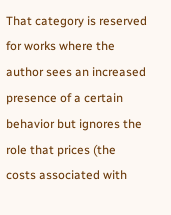That category is reserved for works where the author sees an increased presence of a certain behavior but ignores the role that prices (the costs associated with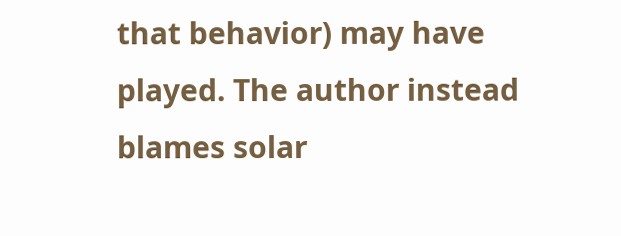that behavior) may have played. The author instead blames solar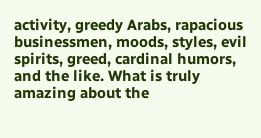activity, greedy Arabs, rapacious businessmen, moods, styles, evil spirits, greed, cardinal humors, and the like. What is truly amazing about the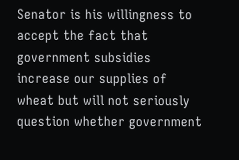Senator is his willingness to accept the fact that government subsidies increase our supplies of wheat but will not seriously question whether government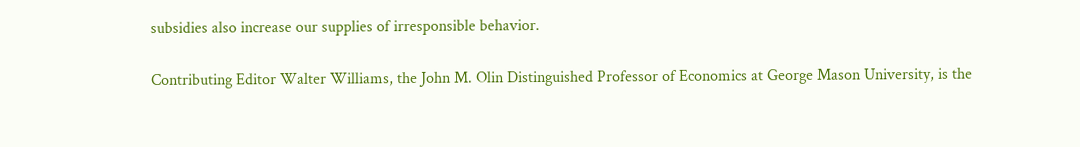subsidies also increase our supplies of irresponsible behavior.

Contributing Editor Walter Williams, the John M. Olin Distinguished Professor of Economics at George Mason University, is the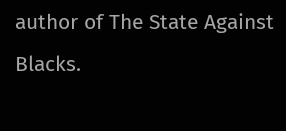author of The State Against Blacks.